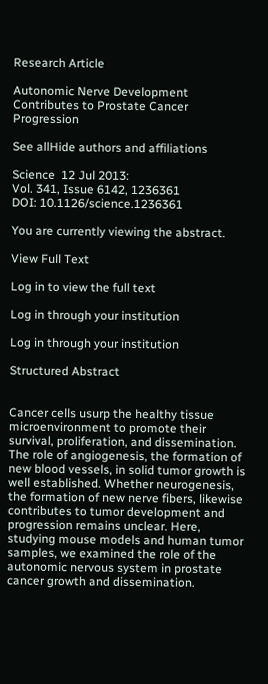Research Article

Autonomic Nerve Development Contributes to Prostate Cancer Progression

See allHide authors and affiliations

Science  12 Jul 2013:
Vol. 341, Issue 6142, 1236361
DOI: 10.1126/science.1236361

You are currently viewing the abstract.

View Full Text

Log in to view the full text

Log in through your institution

Log in through your institution

Structured Abstract


Cancer cells usurp the healthy tissue microenvironment to promote their survival, proliferation, and dissemination. The role of angiogenesis, the formation of new blood vessels, in solid tumor growth is well established. Whether neurogenesis, the formation of new nerve fibers, likewise contributes to tumor development and progression remains unclear. Here, studying mouse models and human tumor samples, we examined the role of the autonomic nervous system in prostate cancer growth and dissemination.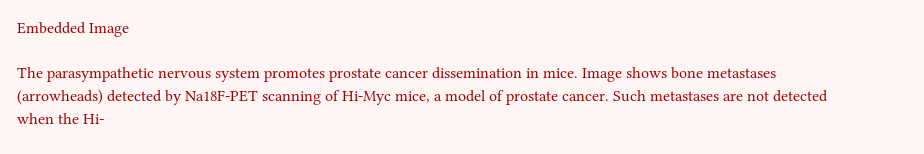Embedded Image

The parasympathetic nervous system promotes prostate cancer dissemination in mice. Image shows bone metastases (arrowheads) detected by Na18F-PET scanning of Hi-Myc mice, a model of prostate cancer. Such metastases are not detected when the Hi-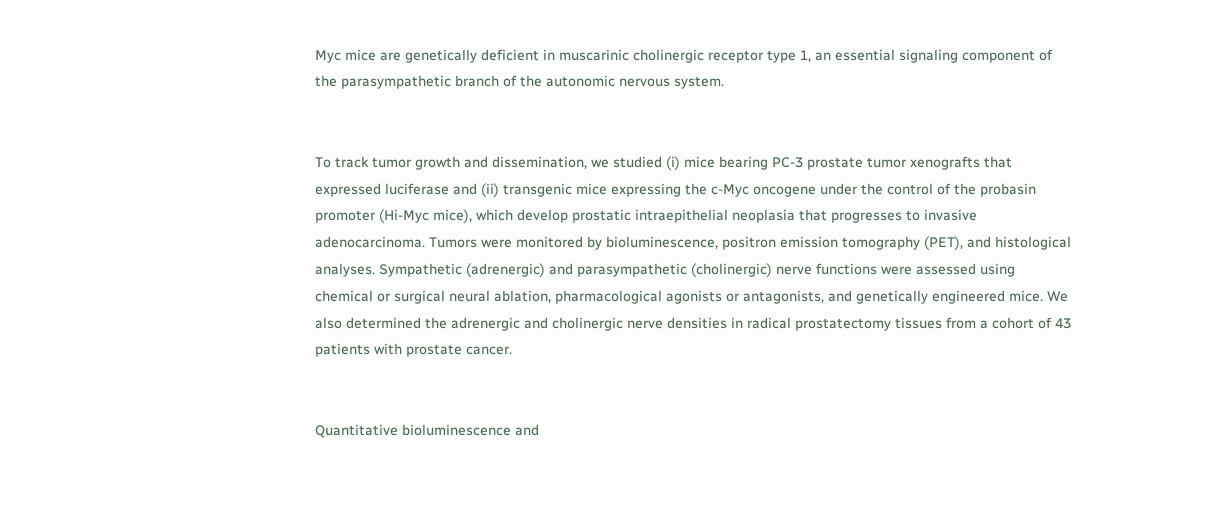Myc mice are genetically deficient in muscarinic cholinergic receptor type 1, an essential signaling component of the parasympathetic branch of the autonomic nervous system.


To track tumor growth and dissemination, we studied (i) mice bearing PC-3 prostate tumor xenografts that expressed luciferase and (ii) transgenic mice expressing the c-Myc oncogene under the control of the probasin promoter (Hi-Myc mice), which develop prostatic intraepithelial neoplasia that progresses to invasive adenocarcinoma. Tumors were monitored by bioluminescence, positron emission tomography (PET), and histological analyses. Sympathetic (adrenergic) and parasympathetic (cholinergic) nerve functions were assessed using chemical or surgical neural ablation, pharmacological agonists or antagonists, and genetically engineered mice. We also determined the adrenergic and cholinergic nerve densities in radical prostatectomy tissues from a cohort of 43 patients with prostate cancer.


Quantitative bioluminescence and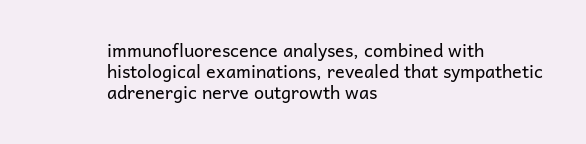immunofluorescence analyses, combined with histological examinations, revealed that sympathetic adrenergic nerve outgrowth was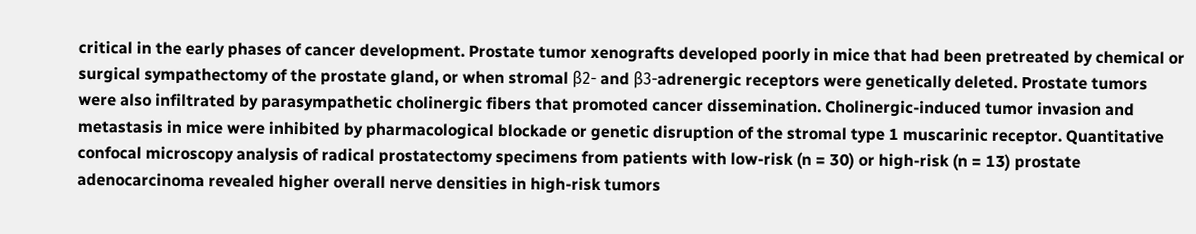critical in the early phases of cancer development. Prostate tumor xenografts developed poorly in mice that had been pretreated by chemical or surgical sympathectomy of the prostate gland, or when stromal β2- and β3-adrenergic receptors were genetically deleted. Prostate tumors were also infiltrated by parasympathetic cholinergic fibers that promoted cancer dissemination. Cholinergic-induced tumor invasion and metastasis in mice were inhibited by pharmacological blockade or genetic disruption of the stromal type 1 muscarinic receptor. Quantitative confocal microscopy analysis of radical prostatectomy specimens from patients with low-risk (n = 30) or high-risk (n = 13) prostate adenocarcinoma revealed higher overall nerve densities in high-risk tumors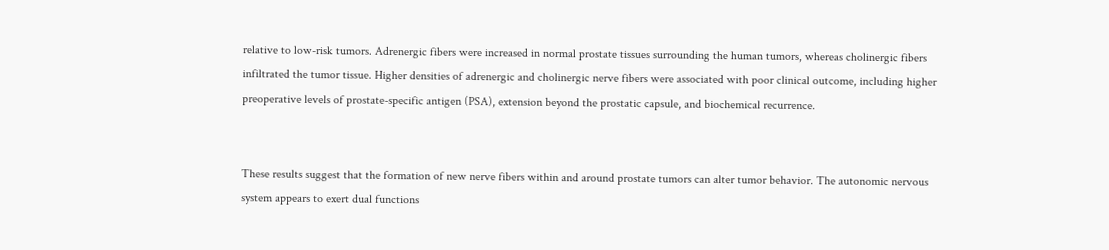relative to low-risk tumors. Adrenergic fibers were increased in normal prostate tissues surrounding the human tumors, whereas cholinergic fibers infiltrated the tumor tissue. Higher densities of adrenergic and cholinergic nerve fibers were associated with poor clinical outcome, including higher preoperative levels of prostate-specific antigen (PSA), extension beyond the prostatic capsule, and biochemical recurrence.


These results suggest that the formation of new nerve fibers within and around prostate tumors can alter tumor behavior. The autonomic nervous system appears to exert dual functions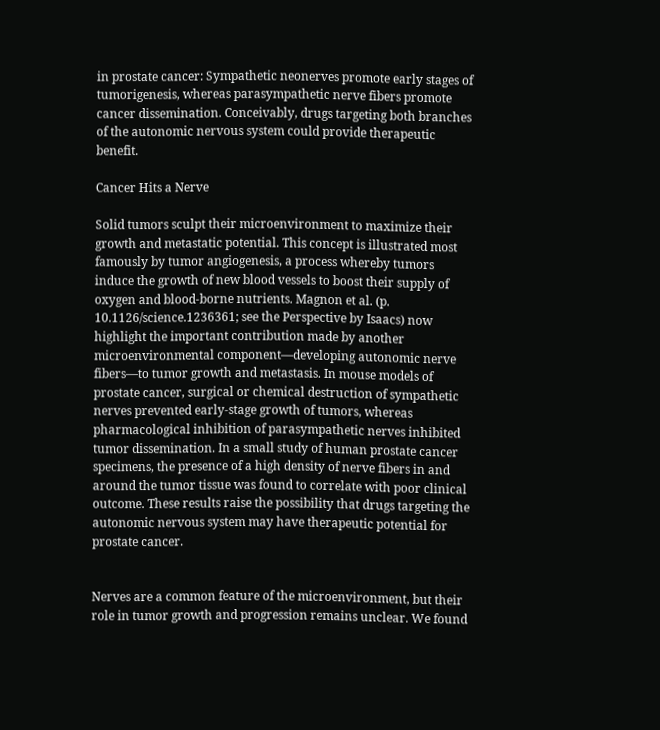in prostate cancer: Sympathetic neonerves promote early stages of tumorigenesis, whereas parasympathetic nerve fibers promote cancer dissemination. Conceivably, drugs targeting both branches of the autonomic nervous system could provide therapeutic benefit.

Cancer Hits a Nerve

Solid tumors sculpt their microenvironment to maximize their growth and metastatic potential. This concept is illustrated most famously by tumor angiogenesis, a process whereby tumors induce the growth of new blood vessels to boost their supply of oxygen and blood-borne nutrients. Magnon et al. (p. 10.1126/science.1236361; see the Perspective by Isaacs) now highlight the important contribution made by another microenvironmental component—developing autonomic nerve fibers—to tumor growth and metastasis. In mouse models of prostate cancer, surgical or chemical destruction of sympathetic nerves prevented early-stage growth of tumors, whereas pharmacological inhibition of parasympathetic nerves inhibited tumor dissemination. In a small study of human prostate cancer specimens, the presence of a high density of nerve fibers in and around the tumor tissue was found to correlate with poor clinical outcome. These results raise the possibility that drugs targeting the autonomic nervous system may have therapeutic potential for prostate cancer.


Nerves are a common feature of the microenvironment, but their role in tumor growth and progression remains unclear. We found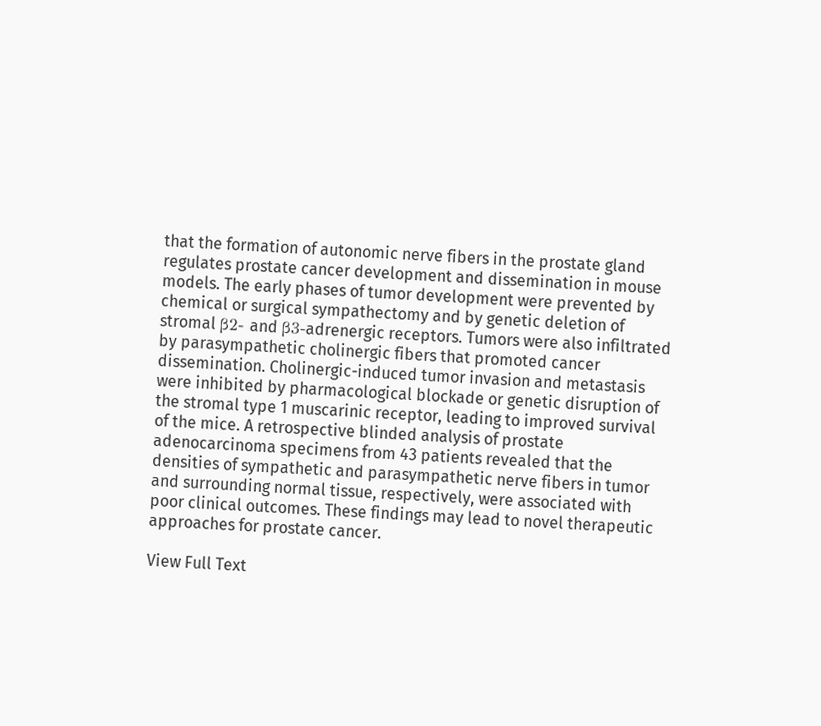that the formation of autonomic nerve fibers in the prostate gland regulates prostate cancer development and dissemination in mouse models. The early phases of tumor development were prevented by chemical or surgical sympathectomy and by genetic deletion of stromal β2- and β3-adrenergic receptors. Tumors were also infiltrated by parasympathetic cholinergic fibers that promoted cancer dissemination. Cholinergic-induced tumor invasion and metastasis were inhibited by pharmacological blockade or genetic disruption of the stromal type 1 muscarinic receptor, leading to improved survival of the mice. A retrospective blinded analysis of prostate adenocarcinoma specimens from 43 patients revealed that the densities of sympathetic and parasympathetic nerve fibers in tumor and surrounding normal tissue, respectively, were associated with poor clinical outcomes. These findings may lead to novel therapeutic approaches for prostate cancer.

View Full Text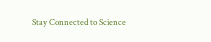Stay Connected to Science